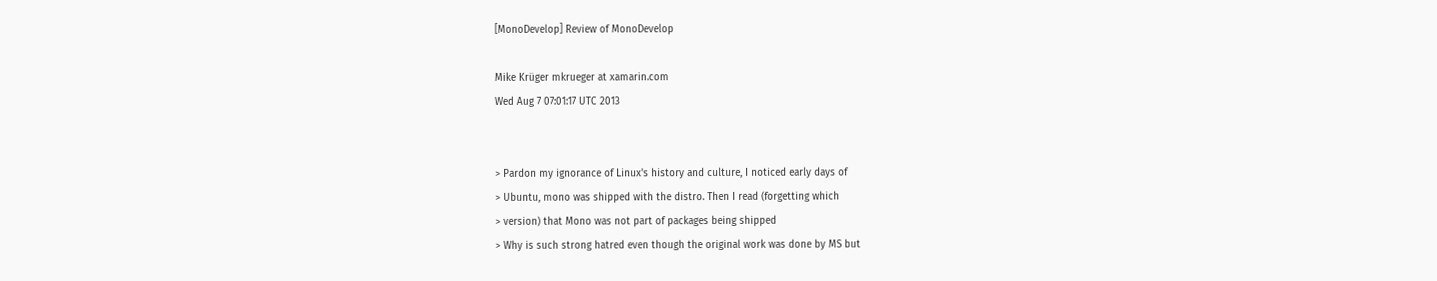[MonoDevelop] Review of MonoDevelop

Mike Krüger mkrueger at xamarin.com
Wed Aug 7 07:01:17 UTC 2013


> Pardon my ignorance of Linux's history and culture, I noticed early days of
> Ubuntu, mono was shipped with the distro. Then I read (forgetting which
> version) that Mono was not part of packages being shipped
> Why is such strong hatred even though the original work was done by MS but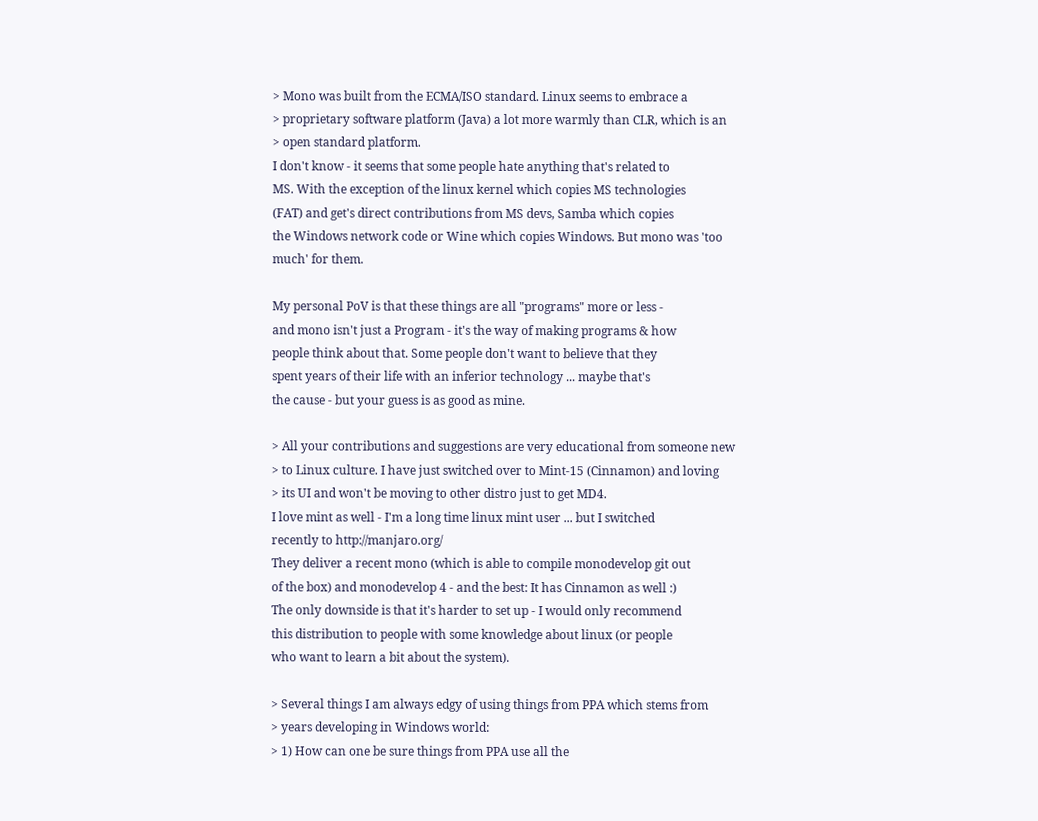> Mono was built from the ECMA/ISO standard. Linux seems to embrace a
> proprietary software platform (Java) a lot more warmly than CLR, which is an
> open standard platform.
I don't know - it seems that some people hate anything that's related to
MS. With the exception of the linux kernel which copies MS technologies
(FAT) and get's direct contributions from MS devs, Samba which copies
the Windows network code or Wine which copies Windows. But mono was 'too
much' for them.

My personal PoV is that these things are all "programs" more or less -
and mono isn't just a Program - it's the way of making programs & how
people think about that. Some people don't want to believe that they
spent years of their life with an inferior technology ... maybe that's
the cause - but your guess is as good as mine.

> All your contributions and suggestions are very educational from someone new
> to Linux culture. I have just switched over to Mint-15 (Cinnamon) and loving
> its UI and won't be moving to other distro just to get MD4.
I love mint as well - I'm a long time linux mint user ... but I switched
recently to http://manjaro.org/
They deliver a recent mono (which is able to compile monodevelop git out
of the box) and monodevelop 4 - and the best: It has Cinnamon as well :)
The only downside is that it's harder to set up - I would only recommend
this distribution to people with some knowledge about linux (or people
who want to learn a bit about the system).

> Several things I am always edgy of using things from PPA which stems from
> years developing in Windows world:
> 1) How can one be sure things from PPA use all the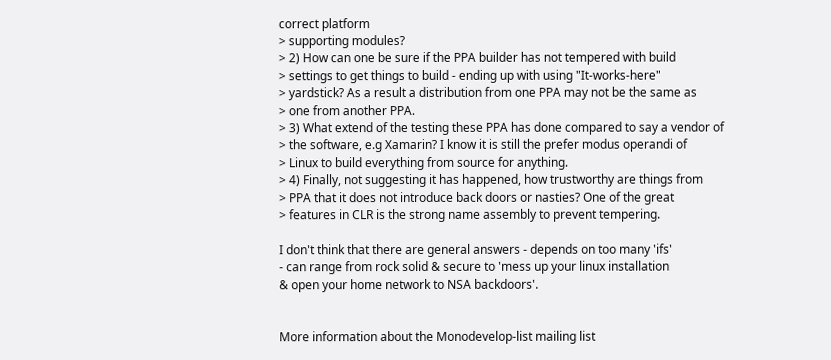correct platform
> supporting modules?
> 2) How can one be sure if the PPA builder has not tempered with build
> settings to get things to build - ending up with using "It-works-here"
> yardstick? As a result a distribution from one PPA may not be the same as
> one from another PPA.
> 3) What extend of the testing these PPA has done compared to say a vendor of
> the software, e.g Xamarin? I know it is still the prefer modus operandi of
> Linux to build everything from source for anything.
> 4) Finally, not suggesting it has happened, how trustworthy are things from
> PPA that it does not introduce back doors or nasties? One of the great
> features in CLR is the strong name assembly to prevent tempering.

I don't think that there are general answers - depends on too many 'ifs'
- can range from rock solid & secure to 'mess up your linux installation
& open your home network to NSA backdoors'.


More information about the Monodevelop-list mailing list